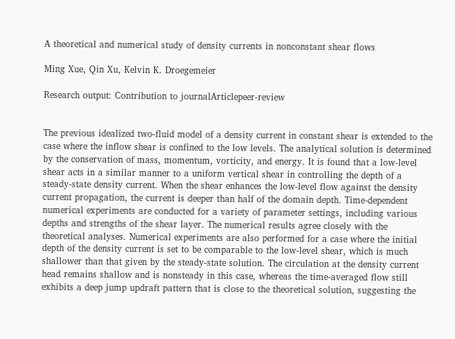A theoretical and numerical study of density currents in nonconstant shear flows

Ming Xue, Qin Xu, Kelvin K. Droegemeier

Research output: Contribution to journalArticlepeer-review


The previous idealized two-fluid model of a density current in constant shear is extended to the case where the inflow shear is confined to the low levels. The analytical solution is determined by the conservation of mass, momentum, vorticity, and energy. It is found that a low-level shear acts in a similar manner to a uniform vertical shear in controlling the depth of a steady-state density current. When the shear enhances the low-level flow against the density current propagation, the current is deeper than half of the domain depth. Time-dependent numerical experiments are conducted for a variety of parameter settings, including various depths and strengths of the shear layer. The numerical results agree closely with the theoretical analyses. Numerical experiments are also performed for a case where the initial depth of the density current is set to be comparable to the low-level shear, which is much shallower than that given by the steady-state solution. The circulation at the density current head remains shallow and is nonsteady in this case, whereas the time-averaged flow still exhibits a deep jump updraft pattern that is close to the theoretical solution, suggesting the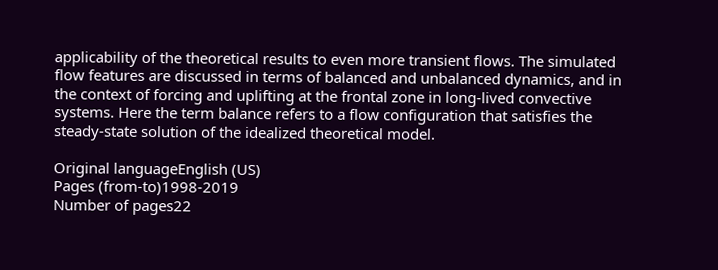applicability of the theoretical results to even more transient flows. The simulated flow features are discussed in terms of balanced and unbalanced dynamics, and in the context of forcing and uplifting at the frontal zone in long-lived convective systems. Here the term balance refers to a flow configuration that satisfies the steady-state solution of the idealized theoretical model.

Original languageEnglish (US)
Pages (from-to)1998-2019
Number of pages22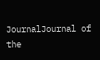JournalJournal of the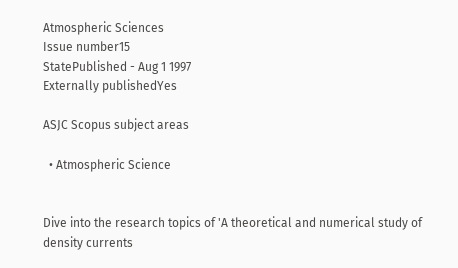Atmospheric Sciences
Issue number15
StatePublished - Aug 1 1997
Externally publishedYes

ASJC Scopus subject areas

  • Atmospheric Science


Dive into the research topics of 'A theoretical and numerical study of density currents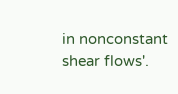in nonconstant shear flows'.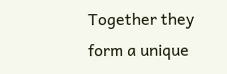Together they form a unique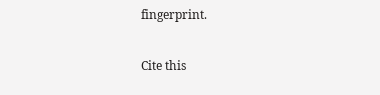fingerprint.

Cite this